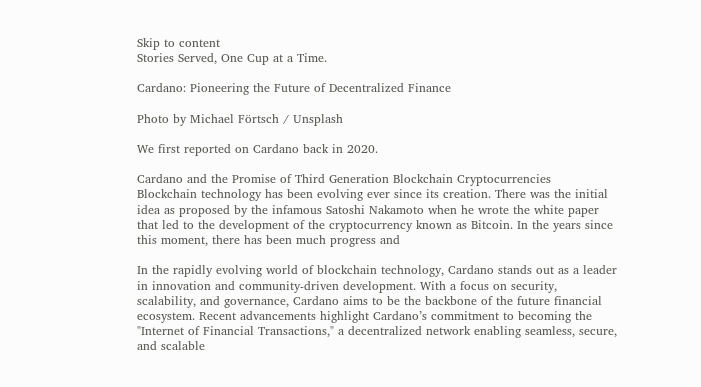Skip to content
Stories Served, One Cup at a Time.

Cardano: Pioneering the Future of Decentralized Finance

Photo by Michael Förtsch / Unsplash

We first reported on Cardano back in 2020.

Cardano and the Promise of Third Generation Blockchain Cryptocurrencies
Blockchain technology has been evolving ever since its creation. There was the initial idea as proposed by the infamous Satoshi Nakamoto when he wrote the white paper that led to the development of the cryptocurrency known as Bitcoin. In the years since this moment, there has been much progress and

In the rapidly evolving world of blockchain technology, Cardano stands out as a leader in innovation and community-driven development. With a focus on security, scalability, and governance, Cardano aims to be the backbone of the future financial ecosystem. Recent advancements highlight Cardano’s commitment to becoming the "Internet of Financial Transactions," a decentralized network enabling seamless, secure, and scalable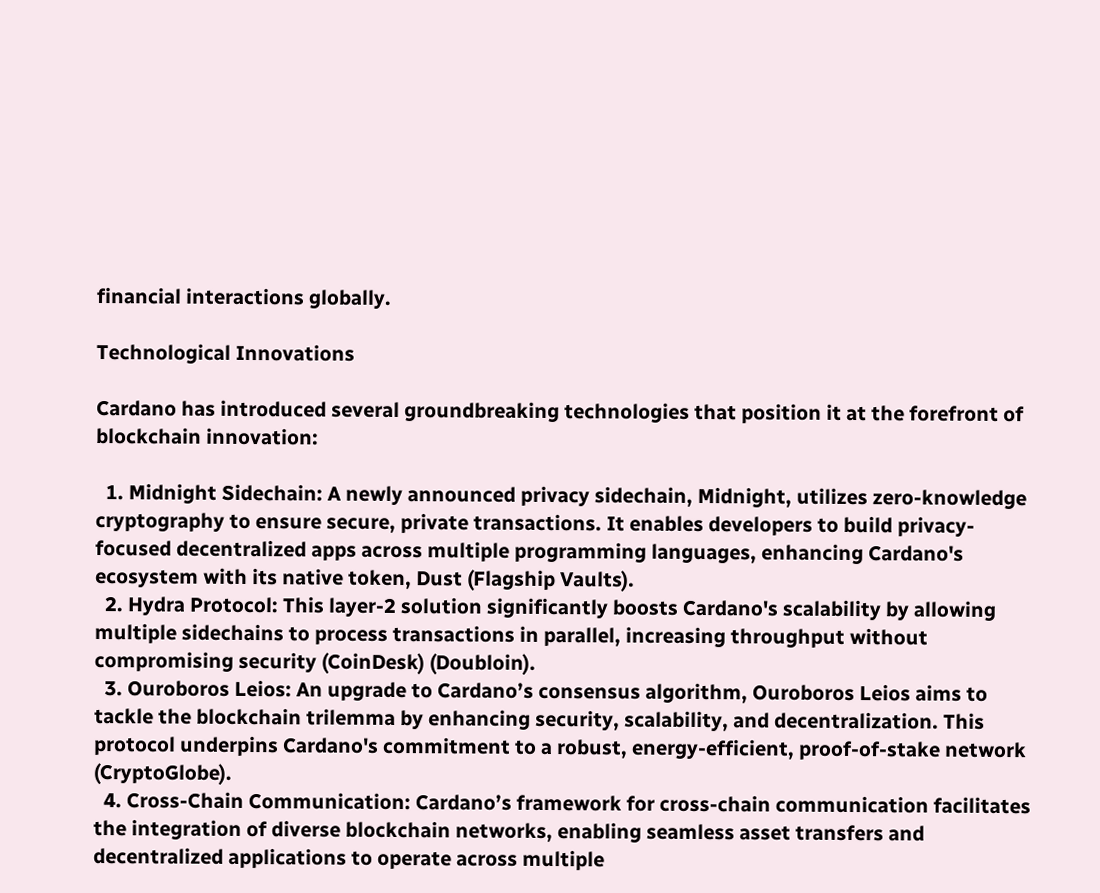financial interactions globally.

Technological Innovations

Cardano has introduced several groundbreaking technologies that position it at the forefront of blockchain innovation:

  1. Midnight Sidechain: A newly announced privacy sidechain, Midnight, utilizes zero-knowledge cryptography to ensure secure, private transactions. It enables developers to build privacy-focused decentralized apps across multiple programming languages, enhancing Cardano's ecosystem with its native token, Dust (Flagship Vaults).
  2. Hydra Protocol: This layer-2 solution significantly boosts Cardano's scalability by allowing multiple sidechains to process transactions in parallel, increasing throughput without compromising security (CoinDesk) (Doubloin).
  3. Ouroboros Leios: An upgrade to Cardano’s consensus algorithm, Ouroboros Leios aims to tackle the blockchain trilemma by enhancing security, scalability, and decentralization. This protocol underpins Cardano's commitment to a robust, energy-efficient, proof-of-stake network (CryptoGlobe).
  4. Cross-Chain Communication: Cardano’s framework for cross-chain communication facilitates the integration of diverse blockchain networks, enabling seamless asset transfers and decentralized applications to operate across multiple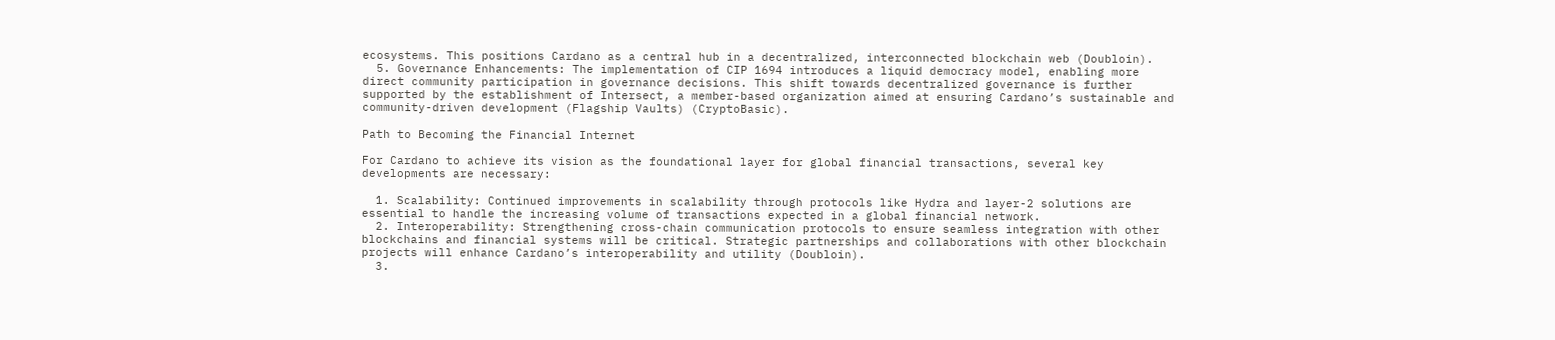ecosystems. This positions Cardano as a central hub in a decentralized, interconnected blockchain web (Doubloin).
  5. Governance Enhancements: The implementation of CIP 1694 introduces a liquid democracy model, enabling more direct community participation in governance decisions. This shift towards decentralized governance is further supported by the establishment of Intersect, a member-based organization aimed at ensuring Cardano’s sustainable and community-driven development (Flagship Vaults) (CryptoBasic).

Path to Becoming the Financial Internet

For Cardano to achieve its vision as the foundational layer for global financial transactions, several key developments are necessary:

  1. Scalability: Continued improvements in scalability through protocols like Hydra and layer-2 solutions are essential to handle the increasing volume of transactions expected in a global financial network.
  2. Interoperability: Strengthening cross-chain communication protocols to ensure seamless integration with other blockchains and financial systems will be critical. Strategic partnerships and collaborations with other blockchain projects will enhance Cardano’s interoperability and utility (Doubloin).
  3.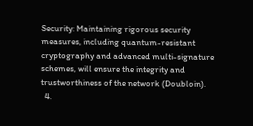Security: Maintaining rigorous security measures, including quantum-resistant cryptography and advanced multi-signature schemes, will ensure the integrity and trustworthiness of the network (Doubloin).
  4.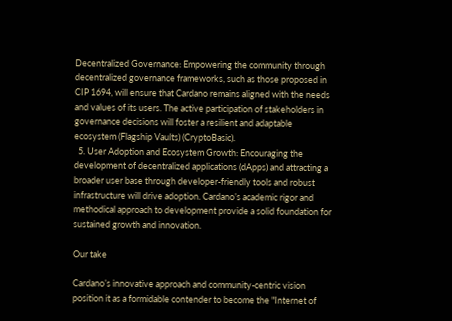Decentralized Governance: Empowering the community through decentralized governance frameworks, such as those proposed in CIP 1694, will ensure that Cardano remains aligned with the needs and values of its users. The active participation of stakeholders in governance decisions will foster a resilient and adaptable ecosystem (Flagship Vaults) (CryptoBasic).
  5. User Adoption and Ecosystem Growth: Encouraging the development of decentralized applications (dApps) and attracting a broader user base through developer-friendly tools and robust infrastructure will drive adoption. Cardano’s academic rigor and methodical approach to development provide a solid foundation for sustained growth and innovation.

Our take

Cardano’s innovative approach and community-centric vision position it as a formidable contender to become the "Internet of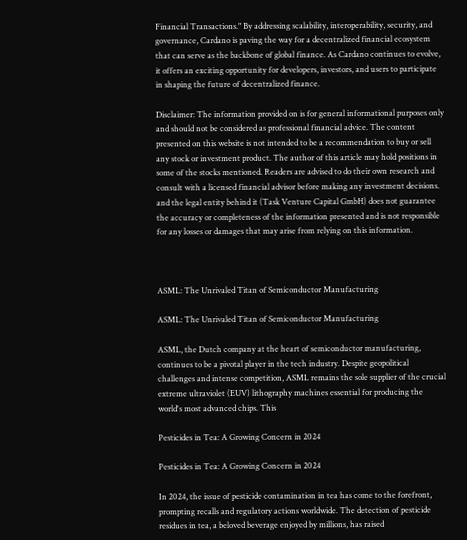Financial Transactions." By addressing scalability, interoperability, security, and governance, Cardano is paving the way for a decentralized financial ecosystem that can serve as the backbone of global finance. As Cardano continues to evolve, it offers an exciting opportunity for developers, investors, and users to participate in shaping the future of decentralized finance.

Disclaimer: The information provided on is for general informational purposes only and should not be considered as professional financial advice. The content presented on this website is not intended to be a recommendation to buy or sell any stock or investment product. The author of this article may hold positions in some of the stocks mentioned. Readers are advised to do their own research and consult with a licensed financial advisor before making any investment decisions. and the legal entity behind it (Task Venture Capital GmbH) does not guarantee the accuracy or completeness of the information presented and is not responsible for any losses or damages that may arise from relying on this information.



ASML: The Unrivaled Titan of Semiconductor Manufacturing

ASML: The Unrivaled Titan of Semiconductor Manufacturing

ASML, the Dutch company at the heart of semiconductor manufacturing, continues to be a pivotal player in the tech industry. Despite geopolitical challenges and intense competition, ASML remains the sole supplier of the crucial extreme ultraviolet (EUV) lithography machines essential for producing the world's most advanced chips. This

Pesticides in Tea: A Growing Concern in 2024

Pesticides in Tea: A Growing Concern in 2024

In 2024, the issue of pesticide contamination in tea has come to the forefront, prompting recalls and regulatory actions worldwide. The detection of pesticide residues in tea, a beloved beverage enjoyed by millions, has raised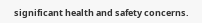significant health and safety concerns.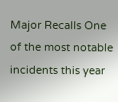Major Recalls One of the most notable incidents this year